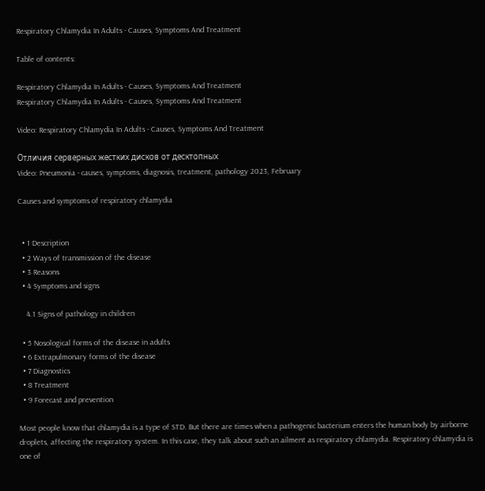Respiratory Chlamydia In Adults - Causes, Symptoms And Treatment

Table of contents:

Respiratory Chlamydia In Adults - Causes, Symptoms And Treatment
Respiratory Chlamydia In Adults - Causes, Symptoms And Treatment

Video: Respiratory Chlamydia In Adults - Causes, Symptoms And Treatment

Отличия серверных жестких дисков от десктопных
Video: Pneumonia - causes, symptoms, diagnosis, treatment, pathology 2023, February

Causes and symptoms of respiratory chlamydia


  • 1 Description
  • 2 Ways of transmission of the disease
  • 3 Reasons
  • 4 Symptoms and signs

    4.1 Signs of pathology in children

  • 5 Nosological forms of the disease in adults
  • 6 Extrapulmonary forms of the disease
  • 7 Diagnostics
  • 8 Treatment
  • 9 Forecast and prevention

Most people know that chlamydia is a type of STD. But there are times when a pathogenic bacterium enters the human body by airborne droplets, affecting the respiratory system. In this case, they talk about such an ailment as respiratory chlamydia. Respiratory chlamydia is one of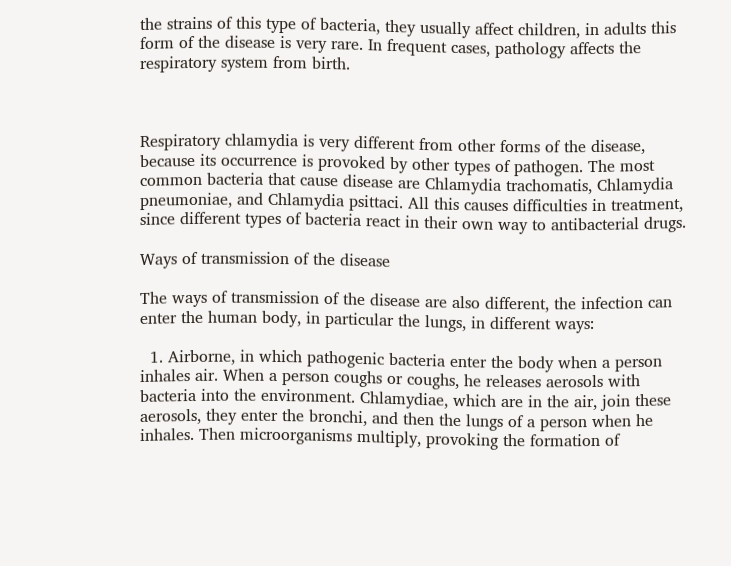the strains of this type of bacteria, they usually affect children, in adults this form of the disease is very rare. In frequent cases, pathology affects the respiratory system from birth.



Respiratory chlamydia is very different from other forms of the disease, because its occurrence is provoked by other types of pathogen. The most common bacteria that cause disease are Chlamydia trachomatis, Chlamydia pneumoniae, and Chlamydia psittaci. All this causes difficulties in treatment, since different types of bacteria react in their own way to antibacterial drugs.

Ways of transmission of the disease

The ways of transmission of the disease are also different, the infection can enter the human body, in particular the lungs, in different ways:

  1. Airborne, in which pathogenic bacteria enter the body when a person inhales air. When a person coughs or coughs, he releases aerosols with bacteria into the environment. Chlamydiae, which are in the air, join these aerosols, they enter the bronchi, and then the lungs of a person when he inhales. Then microorganisms multiply, provoking the formation of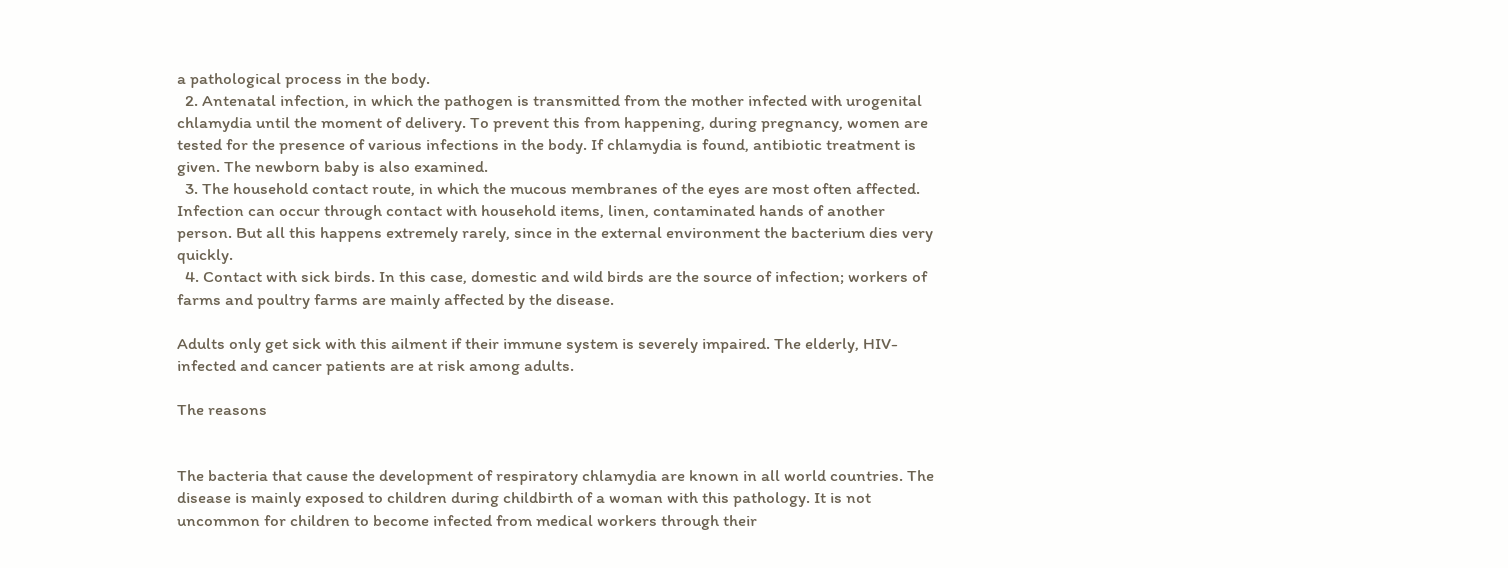a pathological process in the body.
  2. Antenatal infection, in which the pathogen is transmitted from the mother infected with urogenital chlamydia until the moment of delivery. To prevent this from happening, during pregnancy, women are tested for the presence of various infections in the body. If chlamydia is found, antibiotic treatment is given. The newborn baby is also examined.
  3. The household contact route, in which the mucous membranes of the eyes are most often affected. Infection can occur through contact with household items, linen, contaminated hands of another person. But all this happens extremely rarely, since in the external environment the bacterium dies very quickly.
  4. Contact with sick birds. In this case, domestic and wild birds are the source of infection; workers of farms and poultry farms are mainly affected by the disease.

Adults only get sick with this ailment if their immune system is severely impaired. The elderly, HIV-infected and cancer patients are at risk among adults.

The reasons


The bacteria that cause the development of respiratory chlamydia are known in all world countries. The disease is mainly exposed to children during childbirth of a woman with this pathology. It is not uncommon for children to become infected from medical workers through their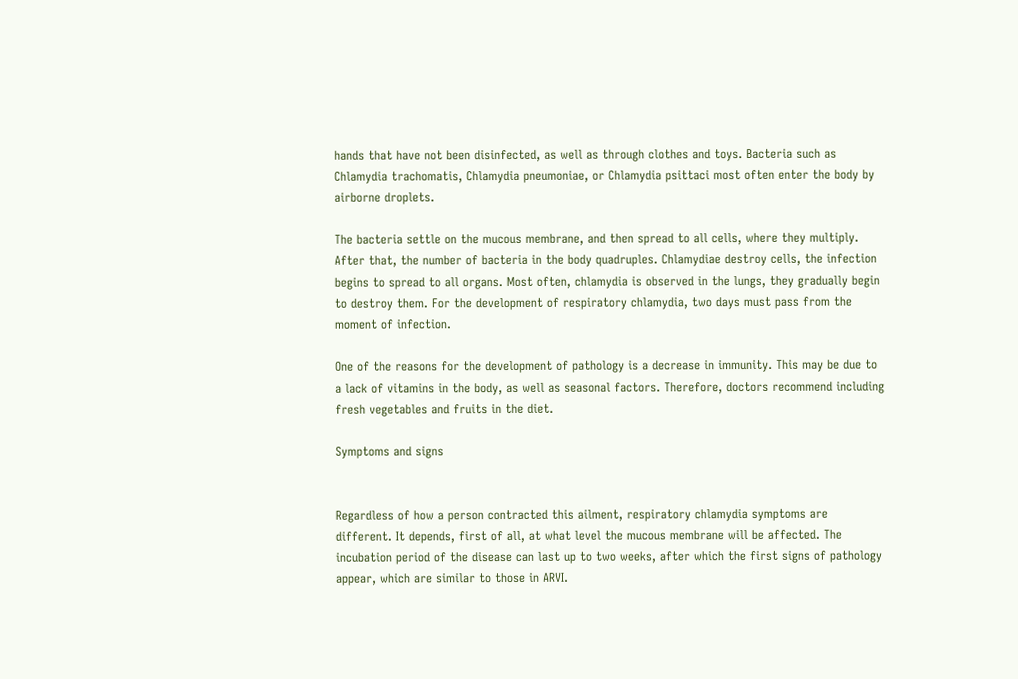hands that have not been disinfected, as well as through clothes and toys. Bacteria such as Chlamydia trachomatis, Chlamydia pneumoniae, or Chlamydia psittaci most often enter the body by airborne droplets.

The bacteria settle on the mucous membrane, and then spread to all cells, where they multiply. After that, the number of bacteria in the body quadruples. Chlamydiae destroy cells, the infection begins to spread to all organs. Most often, chlamydia is observed in the lungs, they gradually begin to destroy them. For the development of respiratory chlamydia, two days must pass from the moment of infection.

One of the reasons for the development of pathology is a decrease in immunity. This may be due to a lack of vitamins in the body, as well as seasonal factors. Therefore, doctors recommend including fresh vegetables and fruits in the diet.

Symptoms and signs


Regardless of how a person contracted this ailment, respiratory chlamydia symptoms are different. It depends, first of all, at what level the mucous membrane will be affected. The incubation period of the disease can last up to two weeks, after which the first signs of pathology appear, which are similar to those in ARVI.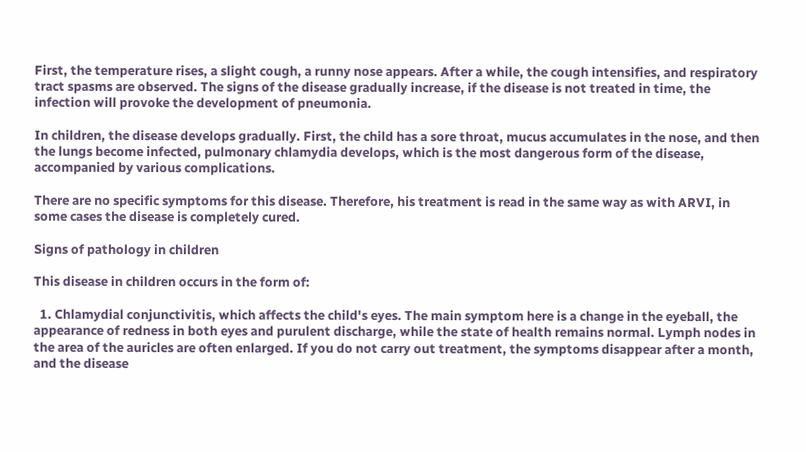First, the temperature rises, a slight cough, a runny nose appears. After a while, the cough intensifies, and respiratory tract spasms are observed. The signs of the disease gradually increase, if the disease is not treated in time, the infection will provoke the development of pneumonia.

In children, the disease develops gradually. First, the child has a sore throat, mucus accumulates in the nose, and then the lungs become infected, pulmonary chlamydia develops, which is the most dangerous form of the disease, accompanied by various complications.

There are no specific symptoms for this disease. Therefore, his treatment is read in the same way as with ARVI, in some cases the disease is completely cured.

Signs of pathology in children

This disease in children occurs in the form of:

  1. Chlamydial conjunctivitis, which affects the child's eyes. The main symptom here is a change in the eyeball, the appearance of redness in both eyes and purulent discharge, while the state of health remains normal. Lymph nodes in the area of the auricles are often enlarged. If you do not carry out treatment, the symptoms disappear after a month, and the disease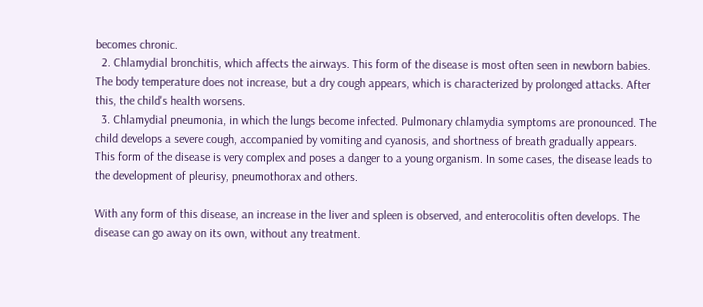becomes chronic.
  2. Chlamydial bronchitis, which affects the airways. This form of the disease is most often seen in newborn babies. The body temperature does not increase, but a dry cough appears, which is characterized by prolonged attacks. After this, the child's health worsens.
  3. Chlamydial pneumonia, in which the lungs become infected. Pulmonary chlamydia symptoms are pronounced. The child develops a severe cough, accompanied by vomiting and cyanosis, and shortness of breath gradually appears. This form of the disease is very complex and poses a danger to a young organism. In some cases, the disease leads to the development of pleurisy, pneumothorax and others.

With any form of this disease, an increase in the liver and spleen is observed, and enterocolitis often develops. The disease can go away on its own, without any treatment.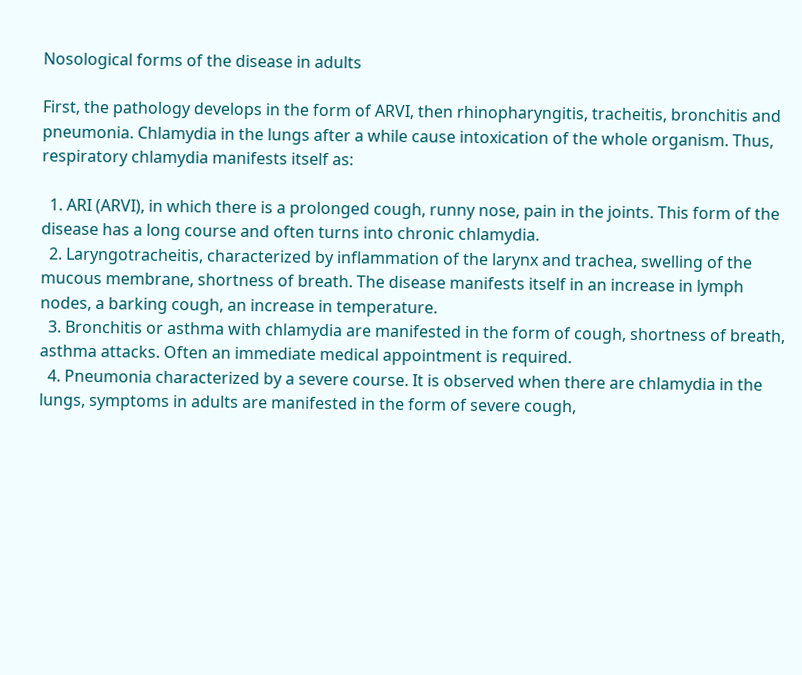Nosological forms of the disease in adults

First, the pathology develops in the form of ARVI, then rhinopharyngitis, tracheitis, bronchitis and pneumonia. Chlamydia in the lungs after a while cause intoxication of the whole organism. Thus, respiratory chlamydia manifests itself as:

  1. ARI (ARVI), in which there is a prolonged cough, runny nose, pain in the joints. This form of the disease has a long course and often turns into chronic chlamydia.
  2. Laryngotracheitis, characterized by inflammation of the larynx and trachea, swelling of the mucous membrane, shortness of breath. The disease manifests itself in an increase in lymph nodes, a barking cough, an increase in temperature.
  3. Bronchitis or asthma with chlamydia are manifested in the form of cough, shortness of breath, asthma attacks. Often an immediate medical appointment is required.
  4. Pneumonia characterized by a severe course. It is observed when there are chlamydia in the lungs, symptoms in adults are manifested in the form of severe cough,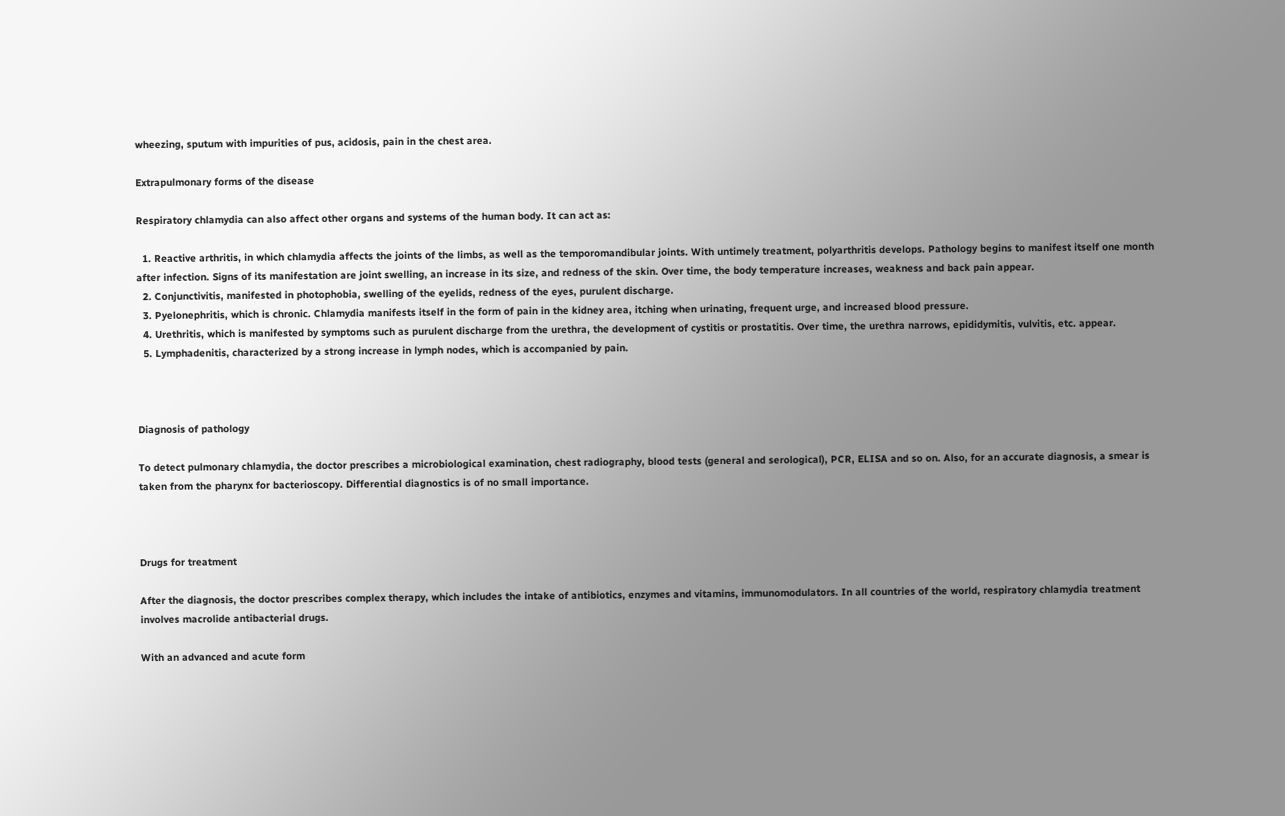wheezing, sputum with impurities of pus, acidosis, pain in the chest area.

Extrapulmonary forms of the disease

Respiratory chlamydia can also affect other organs and systems of the human body. It can act as:

  1. Reactive arthritis, in which chlamydia affects the joints of the limbs, as well as the temporomandibular joints. With untimely treatment, polyarthritis develops. Pathology begins to manifest itself one month after infection. Signs of its manifestation are joint swelling, an increase in its size, and redness of the skin. Over time, the body temperature increases, weakness and back pain appear.
  2. Conjunctivitis, manifested in photophobia, swelling of the eyelids, redness of the eyes, purulent discharge.
  3. Pyelonephritis, which is chronic. Chlamydia manifests itself in the form of pain in the kidney area, itching when urinating, frequent urge, and increased blood pressure.
  4. Urethritis, which is manifested by symptoms such as purulent discharge from the urethra, the development of cystitis or prostatitis. Over time, the urethra narrows, epididymitis, vulvitis, etc. appear.
  5. Lymphadenitis, characterized by a strong increase in lymph nodes, which is accompanied by pain.



Diagnosis of pathology

To detect pulmonary chlamydia, the doctor prescribes a microbiological examination, chest radiography, blood tests (general and serological), PCR, ELISA and so on. Also, for an accurate diagnosis, a smear is taken from the pharynx for bacterioscopy. Differential diagnostics is of no small importance.



Drugs for treatment

After the diagnosis, the doctor prescribes complex therapy, which includes the intake of antibiotics, enzymes and vitamins, immunomodulators. In all countries of the world, respiratory chlamydia treatment involves macrolide antibacterial drugs.

With an advanced and acute form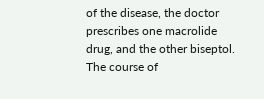of the disease, the doctor prescribes one macrolide drug, and the other biseptol. The course of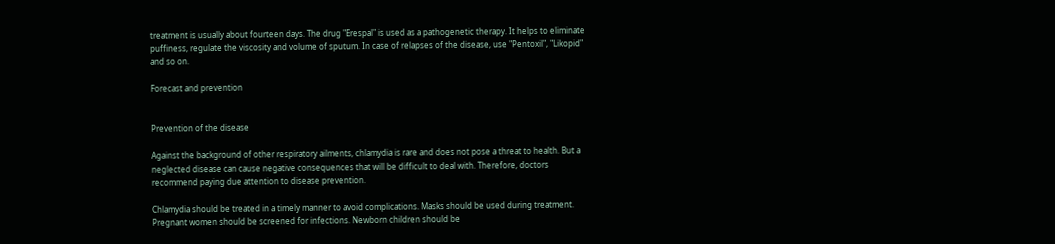treatment is usually about fourteen days. The drug "Erespal" is used as a pathogenetic therapy. It helps to eliminate puffiness, regulate the viscosity and volume of sputum. In case of relapses of the disease, use "Pentoxil", "Likopid" and so on.

Forecast and prevention


Prevention of the disease

Against the background of other respiratory ailments, chlamydia is rare and does not pose a threat to health. But a neglected disease can cause negative consequences that will be difficult to deal with. Therefore, doctors recommend paying due attention to disease prevention.

Chlamydia should be treated in a timely manner to avoid complications. Masks should be used during treatment. Pregnant women should be screened for infections. Newborn children should be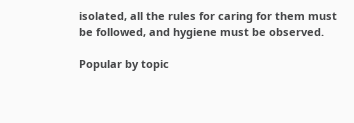isolated, all the rules for caring for them must be followed, and hygiene must be observed.

Popular by topic